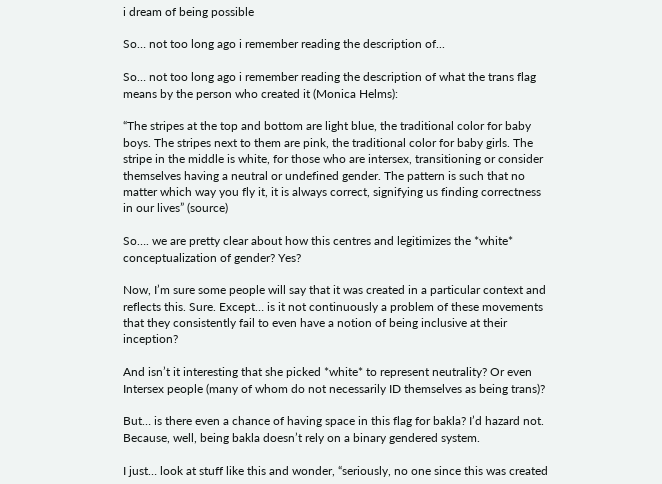i dream of being possible

So… not too long ago i remember reading the description of...

So… not too long ago i remember reading the description of what the trans flag means by the person who created it (Monica Helms):

“The stripes at the top and bottom are light blue, the traditional color for baby boys. The stripes next to them are pink, the traditional color for baby girls. The stripe in the middle is white, for those who are intersex, transitioning or consider themselves having a neutral or undefined gender. The pattern is such that no matter which way you fly it, it is always correct, signifying us finding correctness in our lives” (source)

So…. we are pretty clear about how this centres and legitimizes the *white* conceptualization of gender? Yes?

Now, I’m sure some people will say that it was created in a particular context and reflects this. Sure. Except… is it not continuously a problem of these movements that they consistently fail to even have a notion of being inclusive at their inception?

And isn’t it interesting that she picked *white* to represent neutrality? Or even Intersex people (many of whom do not necessarily ID themselves as being trans)?

But… is there even a chance of having space in this flag for bakla? I’d hazard not. Because, well, being bakla doesn’t rely on a binary gendered system.

I just… look at stuff like this and wonder, “seriously, no one since this was created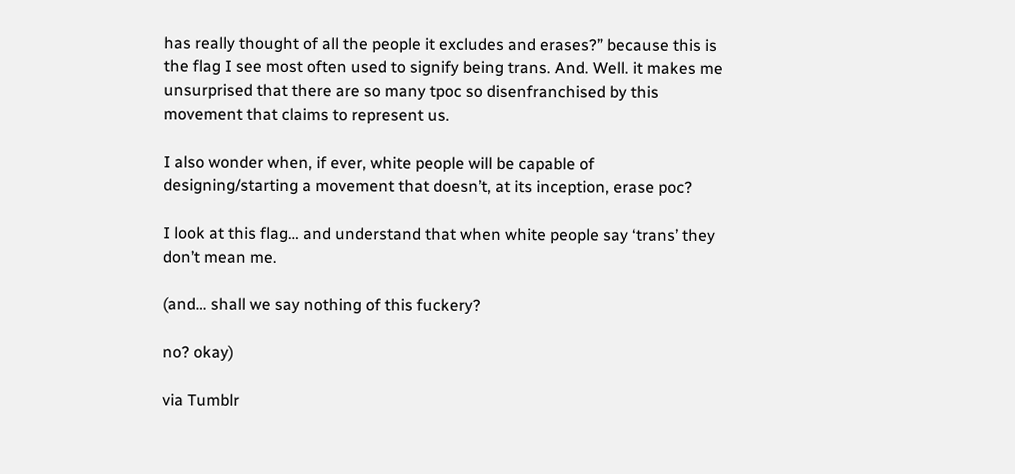has really thought of all the people it excludes and erases?” because this is the flag I see most often used to signify being trans. And. Well. it makes me unsurprised that there are so many tpoc so disenfranchised by this movement that claims to represent us.

I also wonder when, if ever, white people will be capable of designing/starting a movement that doesn’t, at its inception, erase poc?

I look at this flag… and understand that when white people say ‘trans’ they don’t mean me.

(and… shall we say nothing of this fuckery?

no? okay)

via Tumblr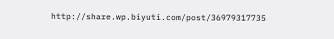http://share.wp.biyuti.com/post/36979317735